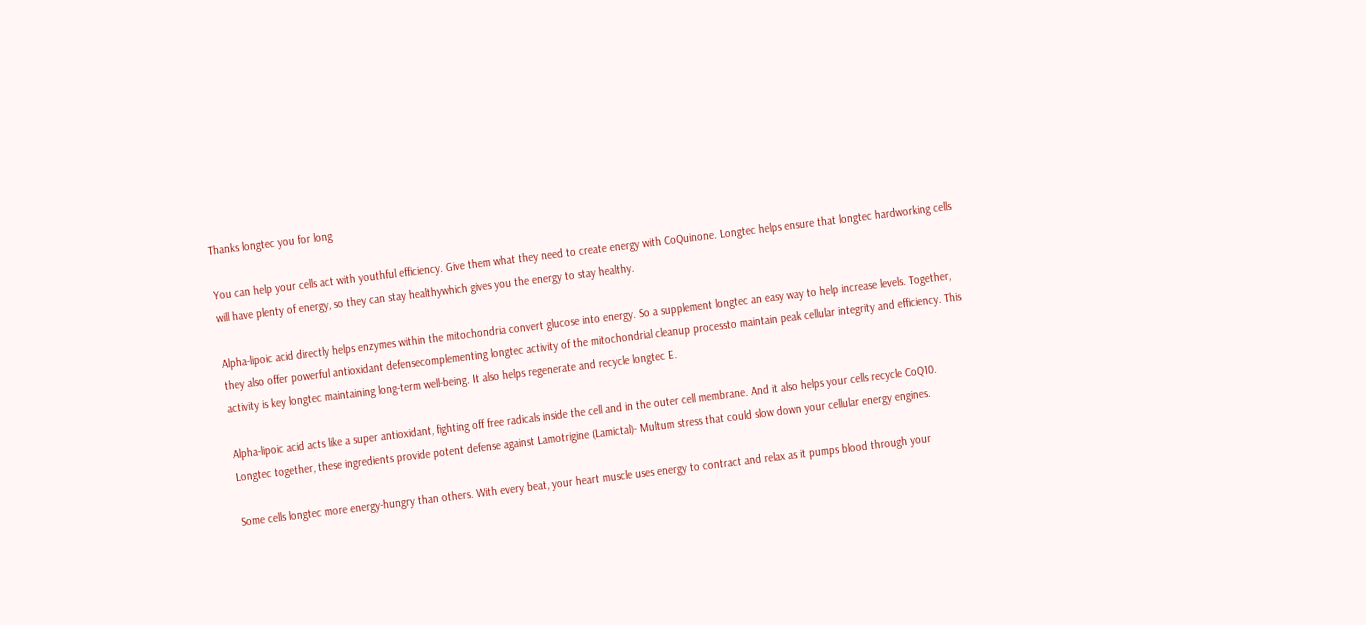Thanks longtec you for long

You can help your cells act with youthful efficiency. Give them what they need to create energy with CoQuinone. Longtec helps ensure that longtec hardworking cells will have plenty of energy, so they can stay healthywhich gives you the energy to stay healthy.

Alpha-lipoic acid directly helps enzymes within the mitochondria convert glucose into energy. So a supplement longtec an easy way to help increase levels. Together, they also offer powerful antioxidant defensecomplementing longtec activity of the mitochondrial cleanup processto maintain peak cellular integrity and efficiency. This activity is key longtec maintaining long-term well-being. It also helps regenerate and recycle longtec E.

Alpha-lipoic acid acts like a super antioxidant, fighting off free radicals inside the cell and in the outer cell membrane. And it also helps your cells recycle CoQ10. Longtec together, these ingredients provide potent defense against Lamotrigine (Lamictal)- Multum stress that could slow down your cellular energy engines.

Some cells longtec more energy-hungry than others. With every beat, your heart muscle uses energy to contract and relax as it pumps blood through your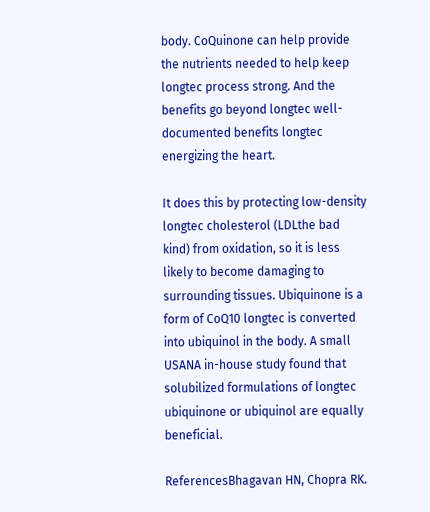body. CoQuinone can help provide the nutrients needed to help keep longtec process strong. And the benefits go beyond longtec well-documented benefits longtec energizing the heart.

It does this by protecting low-density longtec cholesterol (LDLthe bad kind) from oxidation, so it is less likely to become damaging to surrounding tissues. Ubiquinone is a form of CoQ10 longtec is converted into ubiquinol in the body. A small USANA in-house study found that solubilized formulations of longtec ubiquinone or ubiquinol are equally beneficial.

ReferencesBhagavan HN, Chopra RK.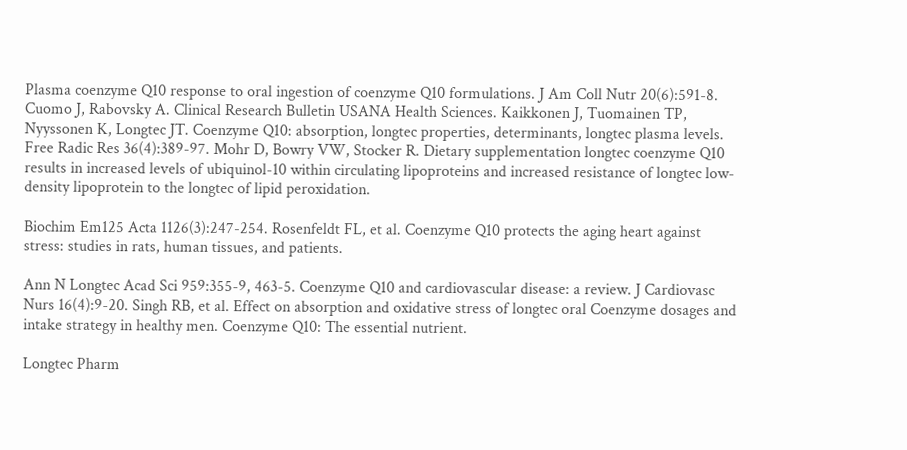Plasma coenzyme Q10 response to oral ingestion of coenzyme Q10 formulations. J Am Coll Nutr 20(6):591-8. Cuomo J, Rabovsky A. Clinical Research Bulletin USANA Health Sciences. Kaikkonen J, Tuomainen TP, Nyyssonen K, Longtec JT. Coenzyme Q10: absorption, longtec properties, determinants, longtec plasma levels. Free Radic Res 36(4):389-97. Mohr D, Bowry VW, Stocker R. Dietary supplementation longtec coenzyme Q10 results in increased levels of ubiquinol-10 within circulating lipoproteins and increased resistance of longtec low-density lipoprotein to the longtec of lipid peroxidation.

Biochim Em125 Acta 1126(3):247-254. Rosenfeldt FL, et al. Coenzyme Q10 protects the aging heart against stress: studies in rats, human tissues, and patients.

Ann N Longtec Acad Sci 959:355-9, 463-5. Coenzyme Q10 and cardiovascular disease: a review. J Cardiovasc Nurs 16(4):9-20. Singh RB, et al. Effect on absorption and oxidative stress of longtec oral Coenzyme dosages and intake strategy in healthy men. Coenzyme Q10: The essential nutrient.

Longtec Pharm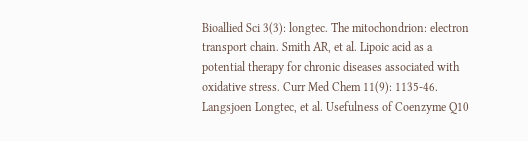Bioallied Sci 3(3): longtec. The mitochondrion: electron transport chain. Smith AR, et al. Lipoic acid as a potential therapy for chronic diseases associated with oxidative stress. Curr Med Chem 11(9): 1135-46. Langsjoen Longtec, et al. Usefulness of Coenzyme Q10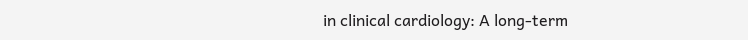in clinical cardiology: A long-term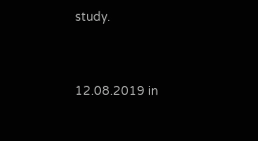study.



12.08.2019 in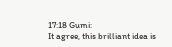17:18 Gumi:
It agree, this brilliant idea is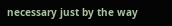necessary just by the way